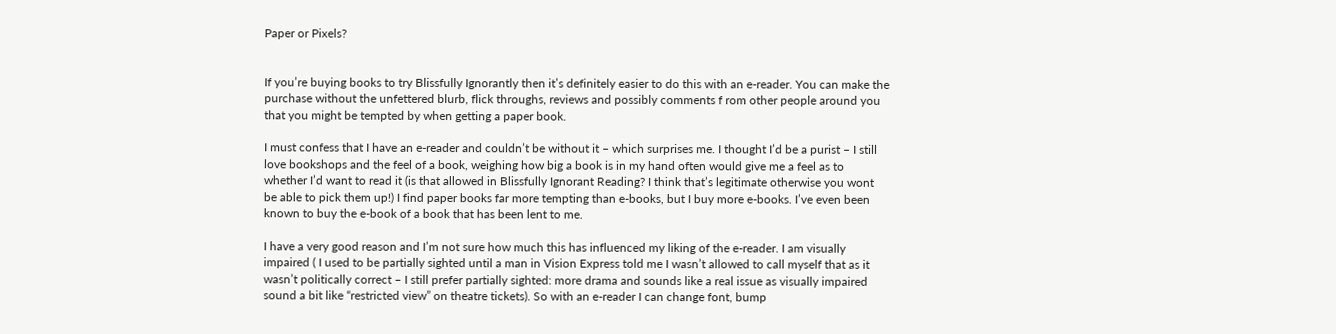Paper or Pixels?


If you’re buying books to try Blissfully Ignorantly then it’s definitely easier to do this with an e-reader. You can make the purchase without the unfettered blurb, flick throughs, reviews and possibly comments f rom other people around you that you might be tempted by when getting a paper book.

I must confess that I have an e-reader and couldn’t be without it – which surprises me. I thought I’d be a purist – I still love bookshops and the feel of a book, weighing how big a book is in my hand often would give me a feel as to whether I’d want to read it (is that allowed in Blissfully Ignorant Reading? I think that’s legitimate otherwise you wont be able to pick them up!) I find paper books far more tempting than e-books, but I buy more e-books. I’ve even been known to buy the e-book of a book that has been lent to me.

I have a very good reason and I’m not sure how much this has influenced my liking of the e-reader. I am visually impaired ( I used to be partially sighted until a man in Vision Express told me I wasn’t allowed to call myself that as it wasn’t politically correct – I still prefer partially sighted: more drama and sounds like a real issue as visually impaired sound a bit like “restricted view” on theatre tickets). So with an e-reader I can change font, bump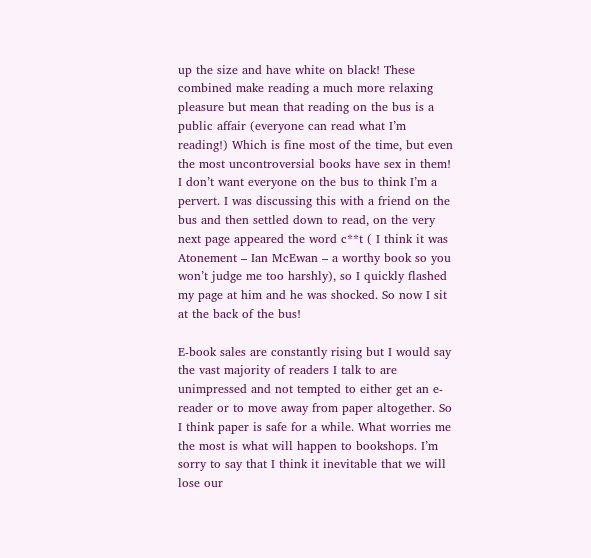up the size and have white on black! These combined make reading a much more relaxing pleasure but mean that reading on the bus is a public affair (everyone can read what I’m reading!) Which is fine most of the time, but even the most uncontroversial books have sex in them! I don’t want everyone on the bus to think I’m a pervert. I was discussing this with a friend on the bus and then settled down to read, on the very next page appeared the word c**t ( I think it was Atonement – Ian McEwan – a worthy book so you won’t judge me too harshly), so I quickly flashed my page at him and he was shocked. So now I sit at the back of the bus!

E-book sales are constantly rising but I would say the vast majority of readers I talk to are unimpressed and not tempted to either get an e-reader or to move away from paper altogether. So I think paper is safe for a while. What worries me the most is what will happen to bookshops. I’m sorry to say that I think it inevitable that we will lose our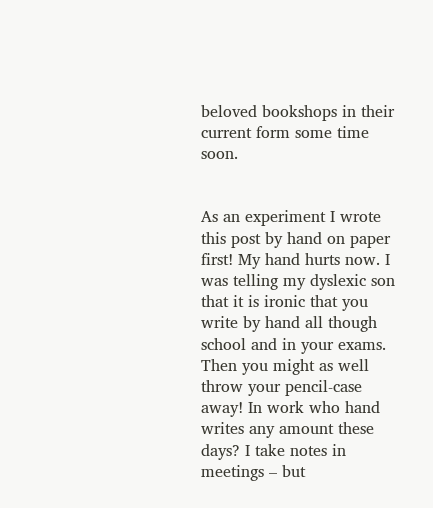beloved bookshops in their current form some time soon.


As an experiment I wrote this post by hand on paper first! My hand hurts now. I was telling my dyslexic son that it is ironic that you write by hand all though school and in your exams. Then you might as well throw your pencil-case away! In work who hand writes any amount these days? I take notes in meetings – but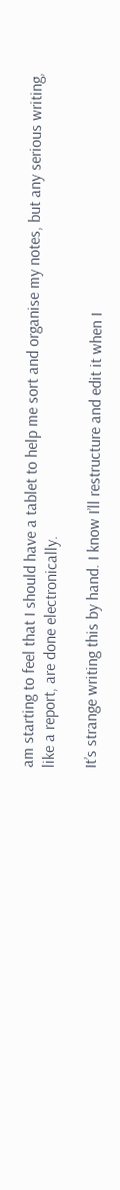am starting to feel that I should have a tablet to help me sort and organise my notes, but any serious writing, like a report, are done electronically.

It’s strange writing this by hand. I know I’ll restructure and edit it when I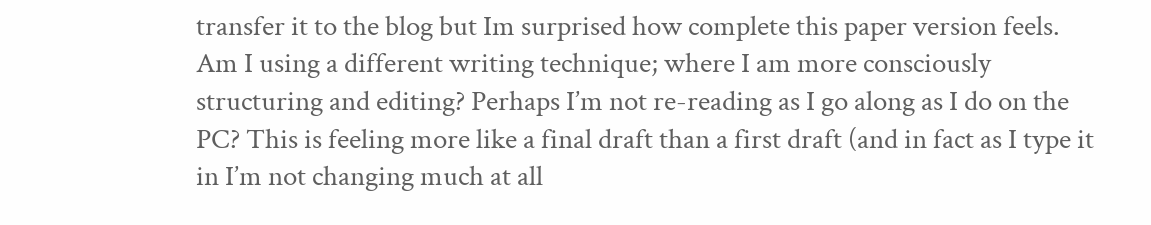transfer it to the blog but Im surprised how complete this paper version feels. Am I using a different writing technique; where I am more consciously structuring and editing? Perhaps I’m not re-reading as I go along as I do on the PC? This is feeling more like a final draft than a first draft (and in fact as I type it in I’m not changing much at all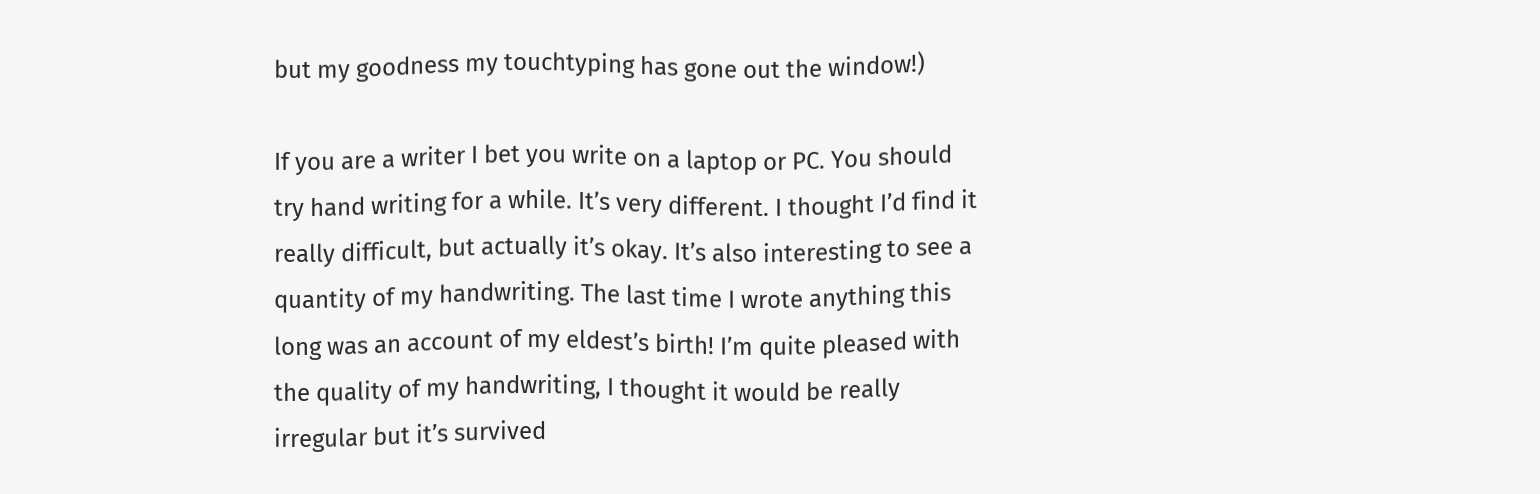but my goodness my touchtyping has gone out the window!)

If you are a writer I bet you write on a laptop or PC. You should try hand writing for a while. It’s very different. I thought I’d find it really difficult, but actually it’s okay. It’s also interesting to see a quantity of my handwriting. The last time I wrote anything this long was an account of my eldest’s birth! I’m quite pleased with the quality of my handwriting, I thought it would be really irregular but it’s survived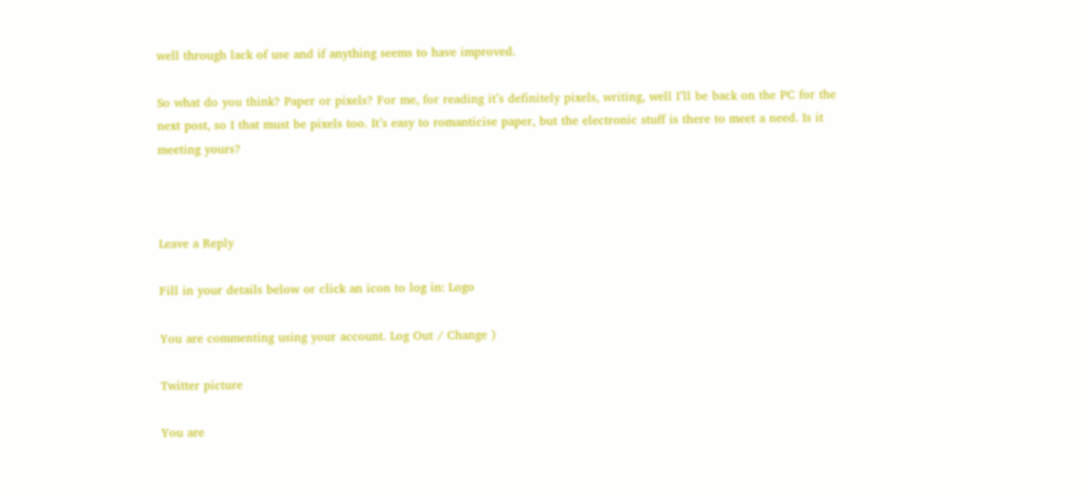well through lack of use and if anything seems to have improved.

So what do you think? Paper or pixels? For me, for reading it’s definitely pixels, writing, well I’ll be back on the PC for the next post, so I that must be pixels too. It’s easy to romanticise paper, but the electronic stuff is there to meet a need. Is it meeting yours?



Leave a Reply

Fill in your details below or click an icon to log in: Logo

You are commenting using your account. Log Out / Change )

Twitter picture

You are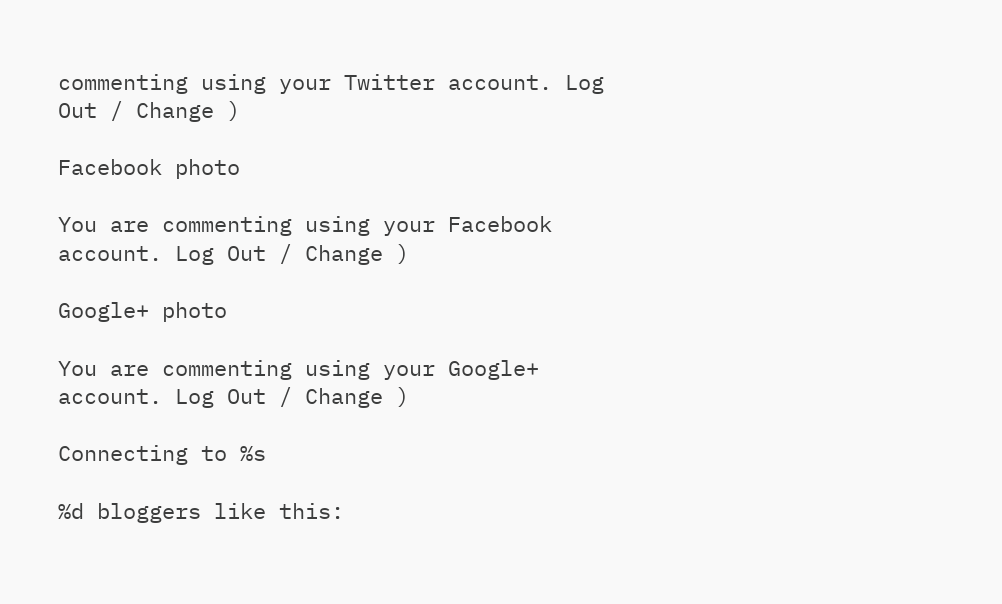commenting using your Twitter account. Log Out / Change )

Facebook photo

You are commenting using your Facebook account. Log Out / Change )

Google+ photo

You are commenting using your Google+ account. Log Out / Change )

Connecting to %s

%d bloggers like this: